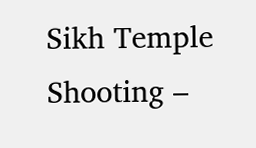Sikh Temple Shooting –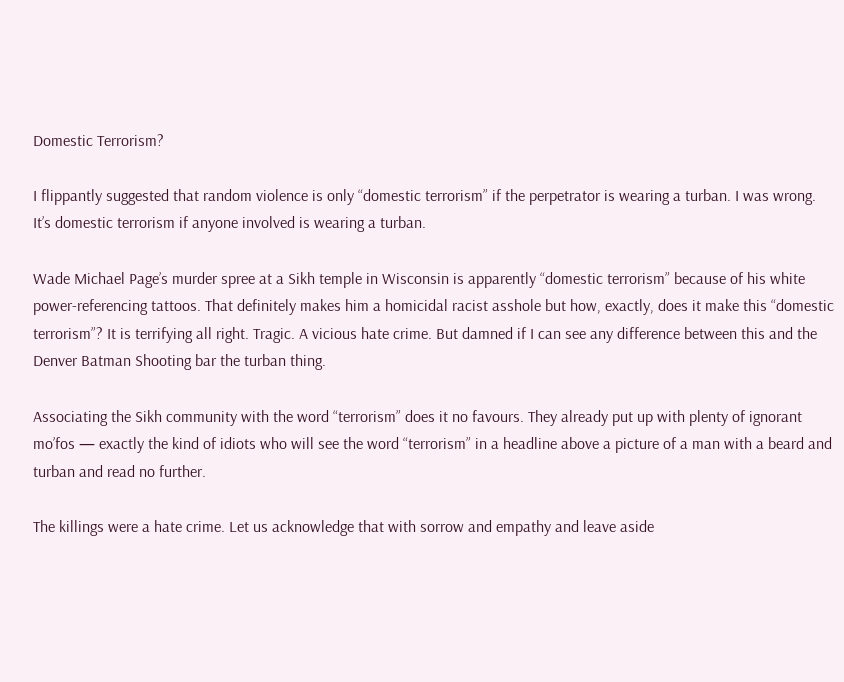Domestic Terrorism?

I flippantly suggested that random violence is only “domestic terrorism” if the perpetrator is wearing a turban. I was wrong. It’s domestic terrorism if anyone involved is wearing a turban.

Wade Michael Page’s murder spree at a Sikh temple in Wisconsin is apparently “domestic terrorism” because of his white power-referencing tattoos. That definitely makes him a homicidal racist asshole but how, exactly, does it make this “domestic terrorism”? It is terrifying all right. Tragic. A vicious hate crime. But damned if I can see any difference between this and the Denver Batman Shooting bar the turban thing.

Associating the Sikh community with the word “terrorism” does it no favours. They already put up with plenty of ignorant mo’fos — exactly the kind of idiots who will see the word “terrorism” in a headline above a picture of a man with a beard and turban and read no further.

The killings were a hate crime. Let us acknowledge that with sorrow and empathy and leave aside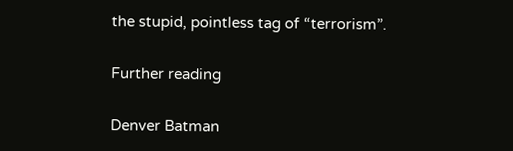the stupid, pointless tag of “terrorism”.

Further reading

Denver Batman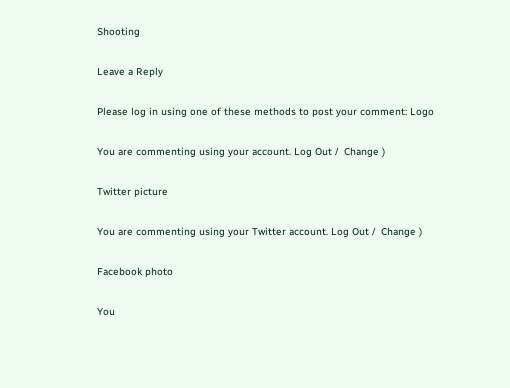Shooting

Leave a Reply

Please log in using one of these methods to post your comment: Logo

You are commenting using your account. Log Out /  Change )

Twitter picture

You are commenting using your Twitter account. Log Out /  Change )

Facebook photo

You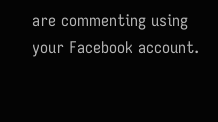are commenting using your Facebook account.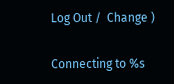Log Out /  Change )

Connecting to %s